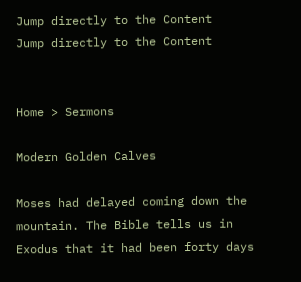Jump directly to the Content
Jump directly to the Content


Home > Sermons

Modern Golden Calves

Moses had delayed coming down the mountain. The Bible tells us in Exodus that it had been forty days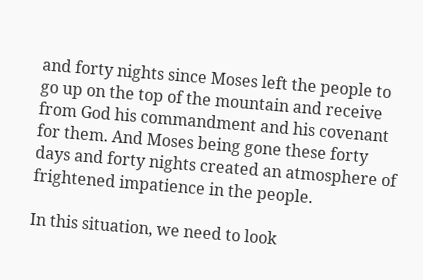and forty nights since Moses left the people to go up on the top of the mountain and receive from God his commandment and his covenant for them. And Moses being gone these forty days and forty nights created an atmosphere of frightened impatience in the people.

In this situation, we need to look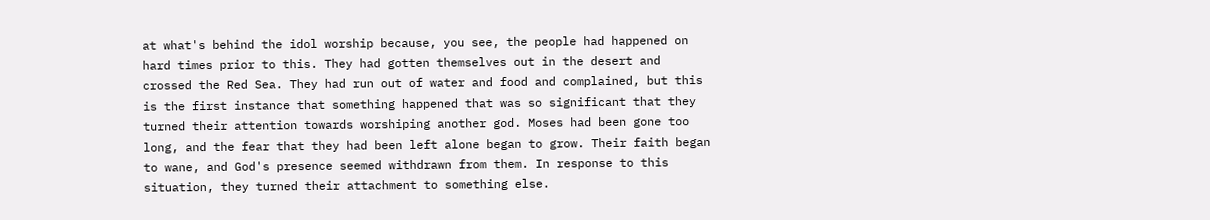at what's behind the idol worship because, you see, the people had happened on hard times prior to this. They had gotten themselves out in the desert and crossed the Red Sea. They had run out of water and food and complained, but this is the first instance that something happened that was so significant that they turned their attention towards worshiping another god. Moses had been gone too long, and the fear that they had been left alone began to grow. Their faith began to wane, and God's presence seemed withdrawn from them. In response to this situation, they turned their attachment to something else.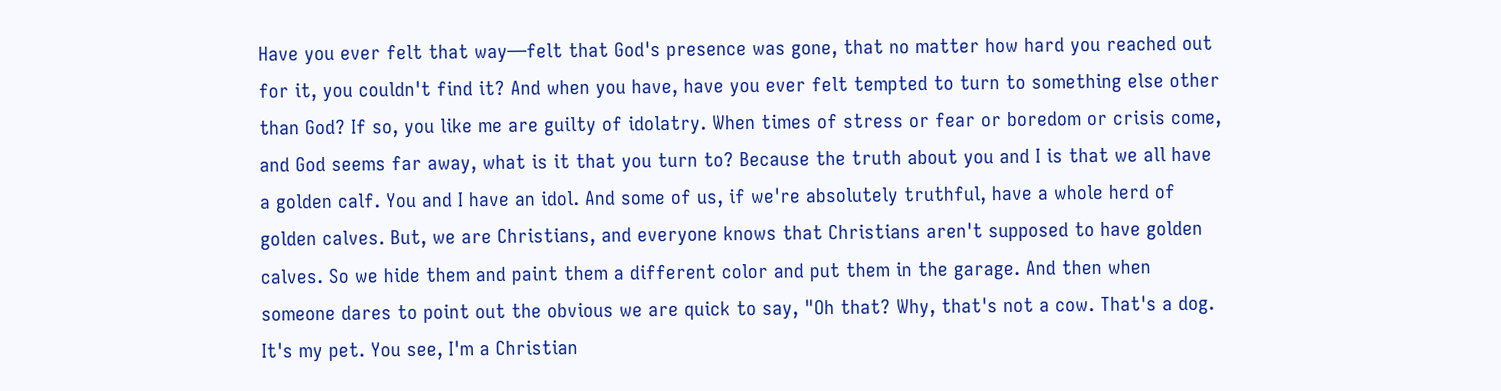Have you ever felt that way—felt that God's presence was gone, that no matter how hard you reached out for it, you couldn't find it? And when you have, have you ever felt tempted to turn to something else other than God? If so, you like me are guilty of idolatry. When times of stress or fear or boredom or crisis come, and God seems far away, what is it that you turn to? Because the truth about you and I is that we all have a golden calf. You and I have an idol. And some of us, if we're absolutely truthful, have a whole herd of golden calves. But, we are Christians, and everyone knows that Christians aren't supposed to have golden calves. So we hide them and paint them a different color and put them in the garage. And then when someone dares to point out the obvious we are quick to say, "Oh that? Why, that's not a cow. That's a dog. It's my pet. You see, I'm a Christian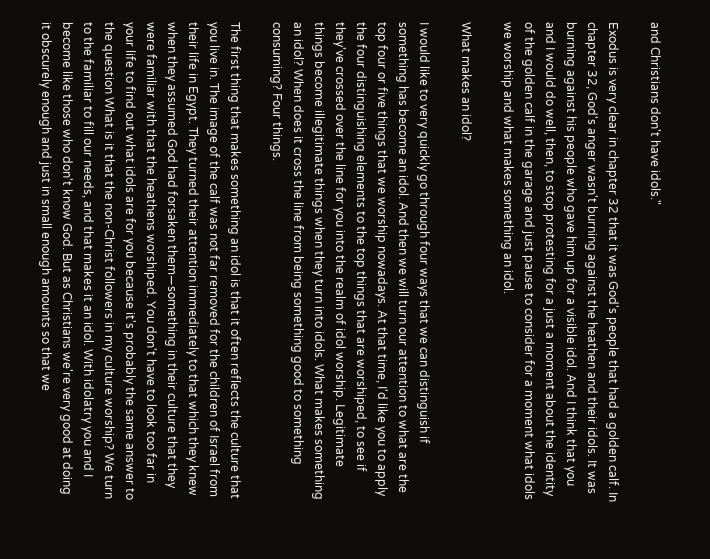and Christians don't have idols."

Exodus is very clear in chapter 32 that it was God's people that had a golden calf. In chapter 32, God's anger wasn't burning against the heathen and their idols. It was burning against his people who gave him up for a visible idol. And I think that you and I would do well, then, to stop protesting for a just a moment about the identity of the golden calf in the garage and just pause to consider for a moment what idols we worship and what makes something an idol.

What makes an idol?

I would like to very quickly go through four ways that we can distinguish if something has become an idol. And then we will turn our attention to what are the top four or five things that we worship nowadays. At that time, I'd like you to apply the four distinguishing elements to the top things that are worshiped, to see if they've crossed over the line for you into the realm of idol worship. Legitimate things become illegitimate things when they turn into idols. What makes something an idol? When does it cross the line from being something good to something consuming? Four things.

The first thing that makes something an idol is that it often reflects the culture that you live in. The image of the calf was not far removed for the children of Israel from their life in Egypt. They turned their attention immediately to that which they knew when they assumed God had forsaken them—something in their culture that they were familiar with that the heathens worshiped. You don't have to look too far in your life to find out what idols are for you because it's probably the same answer to the question What is it that the non-Christ followers in my culture worship? We turn to the familiar to fill our needs, and that makes it an idol. With idolatry you and I become like those who don't know God. But as Christians we're very good at doing it obscurely enough and just in small enough amounts so that we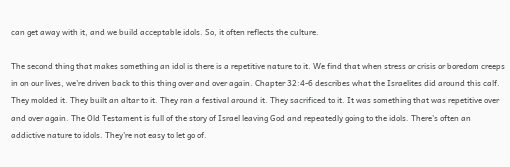can get away with it, and we build acceptable idols. So, it often reflects the culture.

The second thing that makes something an idol is there is a repetitive nature to it. We find that when stress or crisis or boredom creeps in on our lives, we're driven back to this thing over and over again. Chapter 32:4-6 describes what the Israelites did around this calf. They molded it. They built an altar to it. They ran a festival around it. They sacrificed to it. It was something that was repetitive over and over again. The Old Testament is full of the story of Israel leaving God and repeatedly going to the idols. There's often an addictive nature to idols. They're not easy to let go of.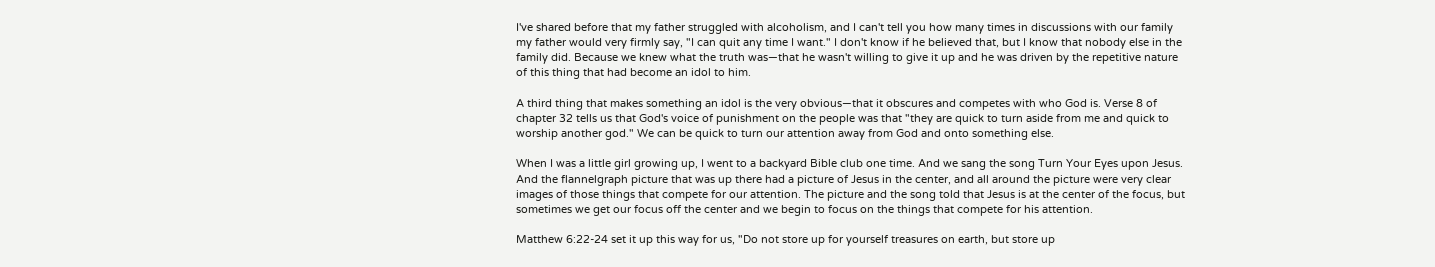I've shared before that my father struggled with alcoholism, and I can't tell you how many times in discussions with our family my father would very firmly say, "I can quit any time I want." I don't know if he believed that, but I know that nobody else in the family did. Because we knew what the truth was—that he wasn't willing to give it up and he was driven by the repetitive nature of this thing that had become an idol to him.

A third thing that makes something an idol is the very obvious—that it obscures and competes with who God is. Verse 8 of chapter 32 tells us that God's voice of punishment on the people was that "they are quick to turn aside from me and quick to worship another god." We can be quick to turn our attention away from God and onto something else.

When I was a little girl growing up, I went to a backyard Bible club one time. And we sang the song Turn Your Eyes upon Jesus. And the flannelgraph picture that was up there had a picture of Jesus in the center, and all around the picture were very clear images of those things that compete for our attention. The picture and the song told that Jesus is at the center of the focus, but sometimes we get our focus off the center and we begin to focus on the things that compete for his attention.

Matthew 6:22-24 set it up this way for us, "Do not store up for yourself treasures on earth, but store up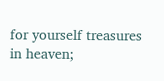for yourself treasures in heaven;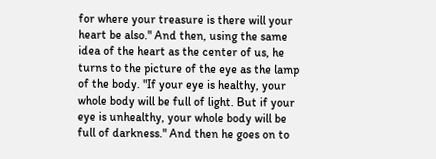for where your treasure is there will your heart be also." And then, using the same idea of the heart as the center of us, he turns to the picture of the eye as the lamp of the body. "If your eye is healthy, your whole body will be full of light. But if your eye is unhealthy, your whole body will be full of darkness." And then he goes on to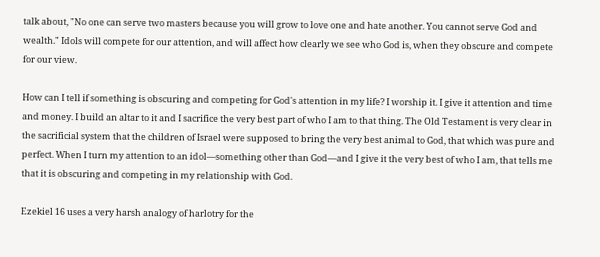talk about, "No one can serve two masters because you will grow to love one and hate another. You cannot serve God and wealth." Idols will compete for our attention, and will affect how clearly we see who God is, when they obscure and compete for our view.

How can I tell if something is obscuring and competing for God's attention in my life? I worship it. I give it attention and time and money. I build an altar to it and I sacrifice the very best part of who I am to that thing. The Old Testament is very clear in the sacrificial system that the children of Israel were supposed to bring the very best animal to God, that which was pure and perfect. When I turn my attention to an idol—something other than God—and I give it the very best of who I am, that tells me that it is obscuring and competing in my relationship with God.

Ezekiel 16 uses a very harsh analogy of harlotry for the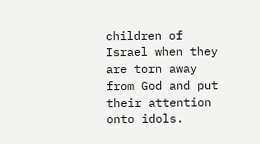children of Israel when they are torn away from God and put their attention onto idols.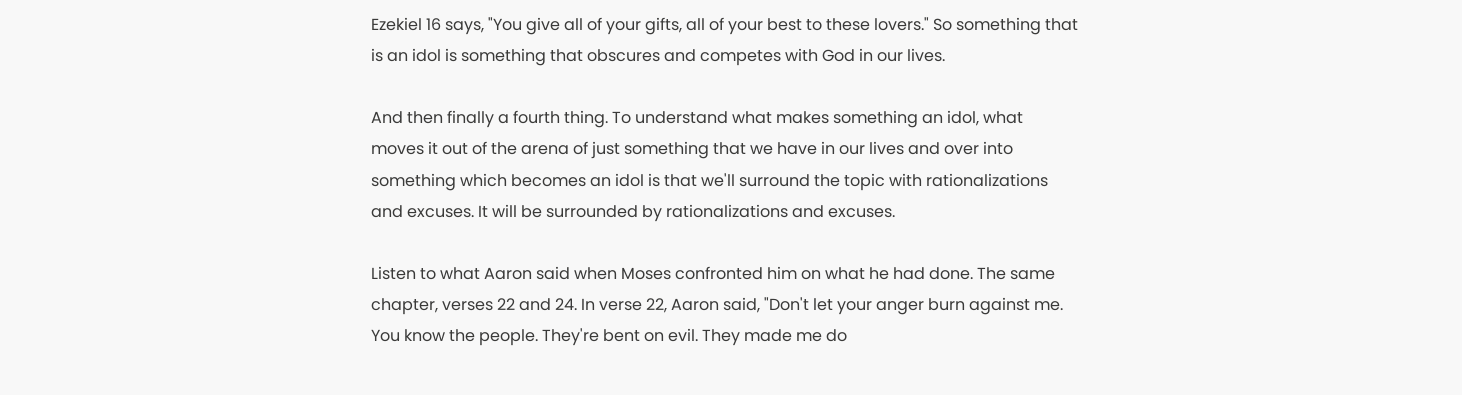Ezekiel 16 says, "You give all of your gifts, all of your best to these lovers." So something that is an idol is something that obscures and competes with God in our lives.

And then finally a fourth thing. To understand what makes something an idol, what moves it out of the arena of just something that we have in our lives and over into something which becomes an idol is that we'll surround the topic with rationalizations and excuses. It will be surrounded by rationalizations and excuses.

Listen to what Aaron said when Moses confronted him on what he had done. The same chapter, verses 22 and 24. In verse 22, Aaron said, "Don't let your anger burn against me. You know the people. They're bent on evil. They made me do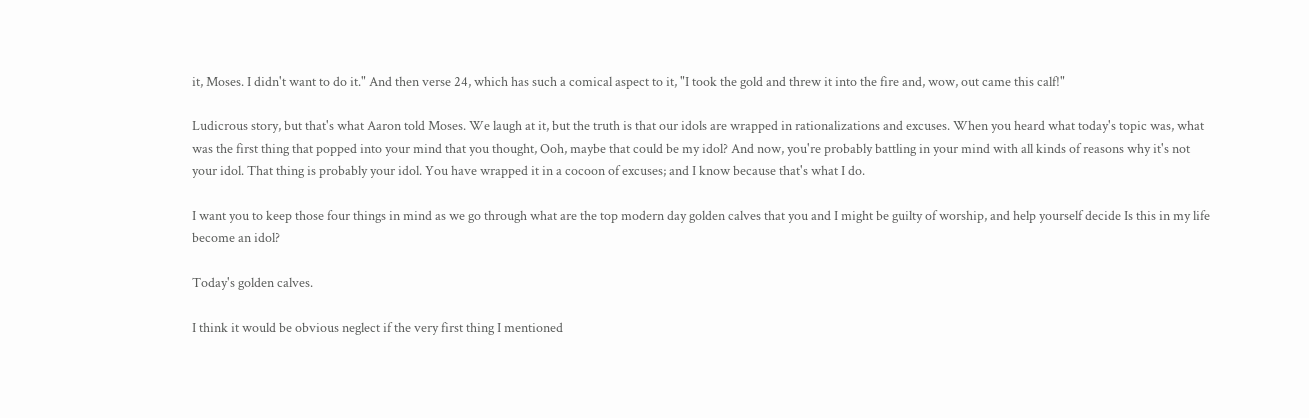it, Moses. I didn't want to do it." And then verse 24, which has such a comical aspect to it, "I took the gold and threw it into the fire and, wow, out came this calf!"

Ludicrous story, but that's what Aaron told Moses. We laugh at it, but the truth is that our idols are wrapped in rationalizations and excuses. When you heard what today's topic was, what was the first thing that popped into your mind that you thought, Ooh, maybe that could be my idol? And now, you're probably battling in your mind with all kinds of reasons why it's not your idol. That thing is probably your idol. You have wrapped it in a cocoon of excuses; and I know because that's what I do.

I want you to keep those four things in mind as we go through what are the top modern day golden calves that you and I might be guilty of worship, and help yourself decide Is this in my life become an idol?

Today's golden calves.

I think it would be obvious neglect if the very first thing I mentioned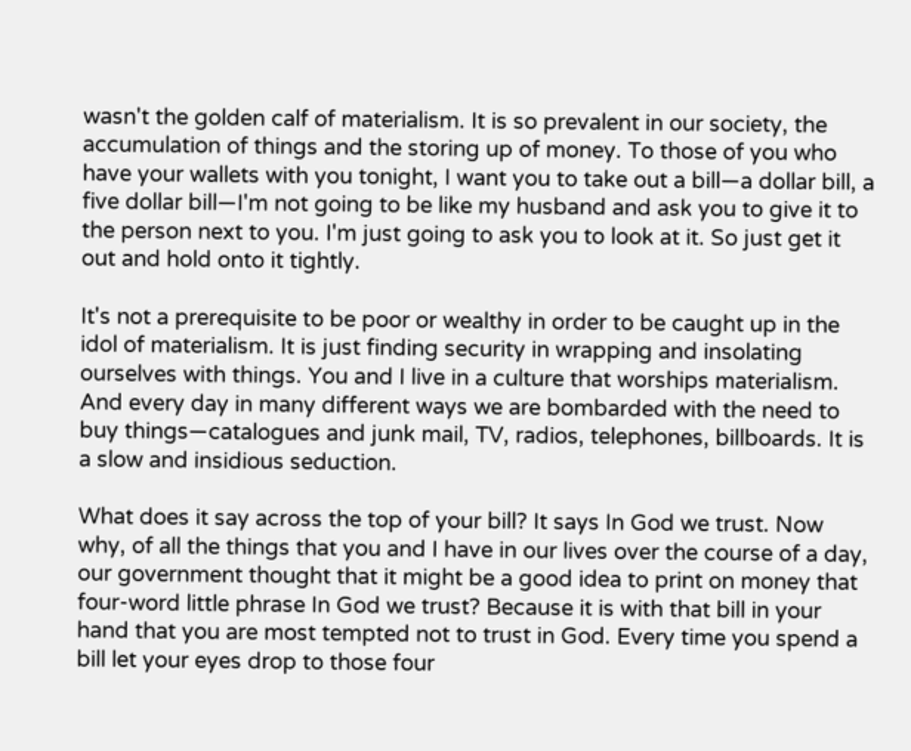wasn't the golden calf of materialism. It is so prevalent in our society, the accumulation of things and the storing up of money. To those of you who have your wallets with you tonight, I want you to take out a bill—a dollar bill, a five dollar bill—I'm not going to be like my husband and ask you to give it to the person next to you. I'm just going to ask you to look at it. So just get it out and hold onto it tightly.

It's not a prerequisite to be poor or wealthy in order to be caught up in the idol of materialism. It is just finding security in wrapping and insolating ourselves with things. You and I live in a culture that worships materialism. And every day in many different ways we are bombarded with the need to buy things—catalogues and junk mail, TV, radios, telephones, billboards. It is a slow and insidious seduction.

What does it say across the top of your bill? It says In God we trust. Now why, of all the things that you and I have in our lives over the course of a day, our government thought that it might be a good idea to print on money that four-word little phrase In God we trust? Because it is with that bill in your hand that you are most tempted not to trust in God. Every time you spend a bill let your eyes drop to those four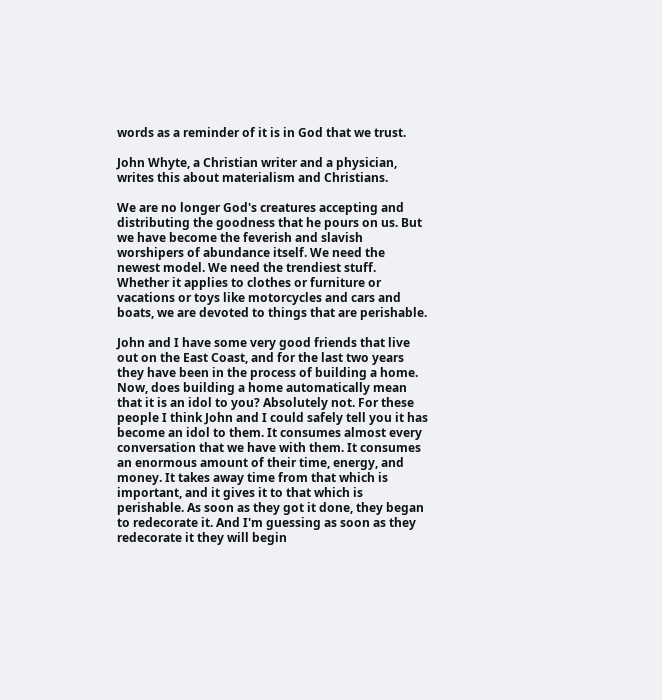words as a reminder of it is in God that we trust.

John Whyte, a Christian writer and a physician, writes this about materialism and Christians.

We are no longer God's creatures accepting and distributing the goodness that he pours on us. But we have become the feverish and slavish worshipers of abundance itself. We need the newest model. We need the trendiest stuff. Whether it applies to clothes or furniture or vacations or toys like motorcycles and cars and boats, we are devoted to things that are perishable.

John and I have some very good friends that live out on the East Coast, and for the last two years they have been in the process of building a home. Now, does building a home automatically mean that it is an idol to you? Absolutely not. For these people I think John and I could safely tell you it has become an idol to them. It consumes almost every conversation that we have with them. It consumes an enormous amount of their time, energy, and money. It takes away time from that which is important, and it gives it to that which is perishable. As soon as they got it done, they began to redecorate it. And I'm guessing as soon as they redecorate it they will begin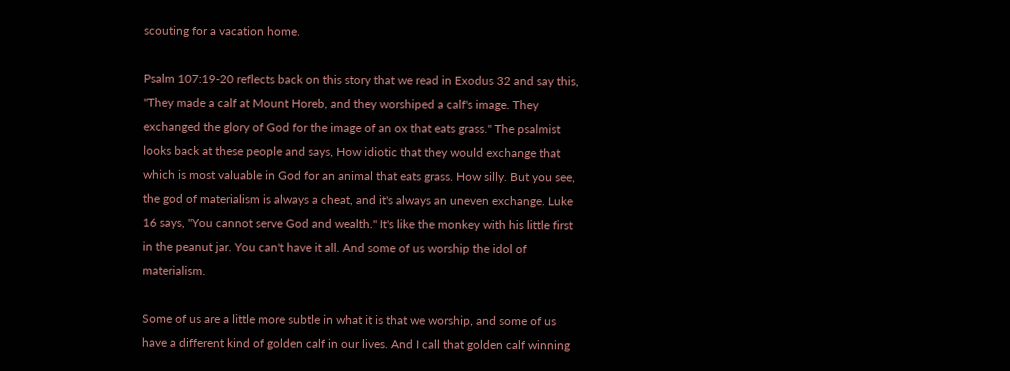scouting for a vacation home.

Psalm 107:19-20 reflects back on this story that we read in Exodus 32 and say this, "They made a calf at Mount Horeb, and they worshiped a calf's image. They exchanged the glory of God for the image of an ox that eats grass." The psalmist looks back at these people and says, How idiotic that they would exchange that which is most valuable in God for an animal that eats grass. How silly. But you see, the god of materialism is always a cheat, and it's always an uneven exchange. Luke 16 says, "You cannot serve God and wealth." It's like the monkey with his little first in the peanut jar. You can't have it all. And some of us worship the idol of materialism.

Some of us are a little more subtle in what it is that we worship, and some of us have a different kind of golden calf in our lives. And I call that golden calf winning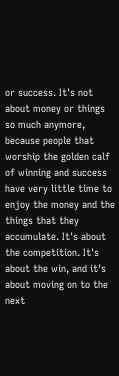or success. It's not about money or things so much anymore, because people that worship the golden calf of winning and success have very little time to enjoy the money and the things that they accumulate. It's about the competition. It's about the win, and it's about moving on to the next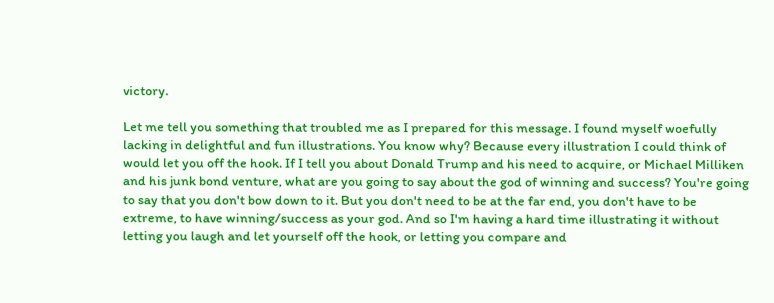victory.

Let me tell you something that troubled me as I prepared for this message. I found myself woefully lacking in delightful and fun illustrations. You know why? Because every illustration I could think of would let you off the hook. If I tell you about Donald Trump and his need to acquire, or Michael Milliken and his junk bond venture, what are you going to say about the god of winning and success? You're going to say that you don't bow down to it. But you don't need to be at the far end, you don't have to be extreme, to have winning/success as your god. And so I'm having a hard time illustrating it without letting you laugh and let yourself off the hook, or letting you compare and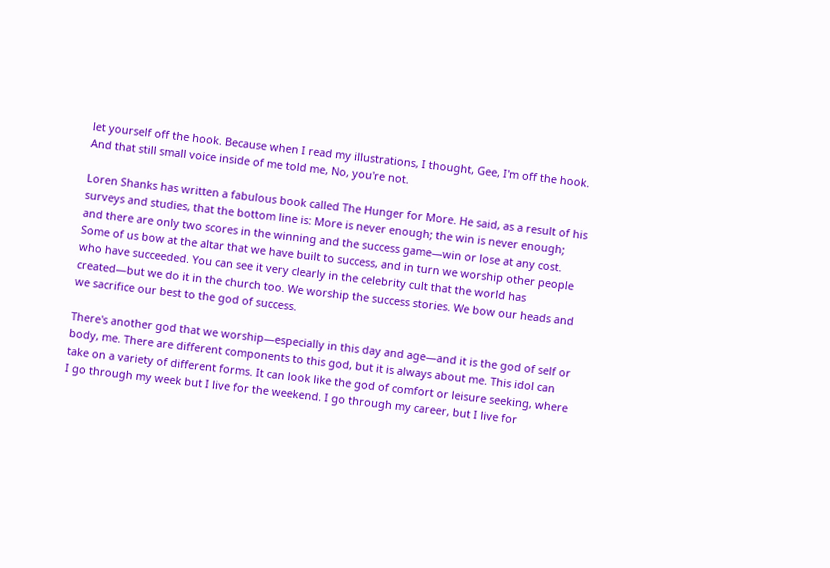let yourself off the hook. Because when I read my illustrations, I thought, Gee, I'm off the hook. And that still small voice inside of me told me, No, you're not.

Loren Shanks has written a fabulous book called The Hunger for More. He said, as a result of his surveys and studies, that the bottom line is: More is never enough; the win is never enough; and there are only two scores in the winning and the success game—win or lose at any cost. Some of us bow at the altar that we have built to success, and in turn we worship other people who have succeeded. You can see it very clearly in the celebrity cult that the world has created—but we do it in the church too. We worship the success stories. We bow our heads and we sacrifice our best to the god of success.

There's another god that we worship—especially in this day and age—and it is the god of self or body, me. There are different components to this god, but it is always about me. This idol can take on a variety of different forms. It can look like the god of comfort or leisure seeking, where I go through my week but I live for the weekend. I go through my career, but I live for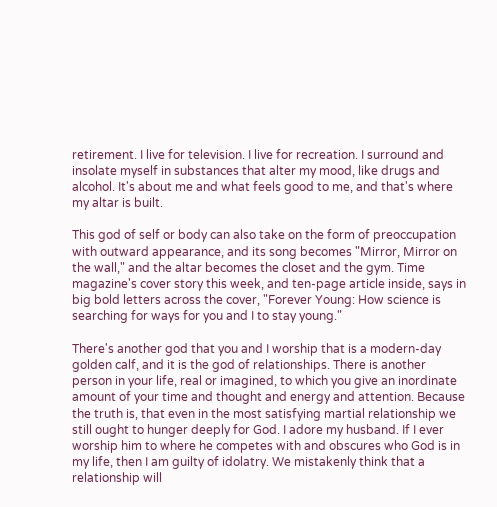retirement. I live for television. I live for recreation. I surround and insolate myself in substances that alter my mood, like drugs and alcohol. It's about me and what feels good to me, and that's where my altar is built.

This god of self or body can also take on the form of preoccupation with outward appearance, and its song becomes "Mirror, Mirror on the wall," and the altar becomes the closet and the gym. Time magazine's cover story this week, and ten-page article inside, says in big bold letters across the cover, "Forever Young: How science is searching for ways for you and I to stay young."

There's another god that you and I worship that is a modern-day golden calf, and it is the god of relationships. There is another person in your life, real or imagined, to which you give an inordinate amount of your time and thought and energy and attention. Because the truth is, that even in the most satisfying martial relationship we still ought to hunger deeply for God. I adore my husband. If I ever worship him to where he competes with and obscures who God is in my life, then I am guilty of idolatry. We mistakenly think that a relationship will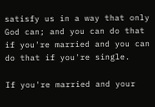satisfy us in a way that only God can; and you can do that if you're married and you can do that if you're single.

If you're married and your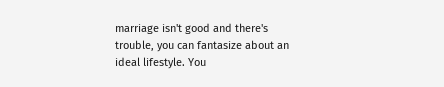marriage isn't good and there's trouble, you can fantasize about an ideal lifestyle. You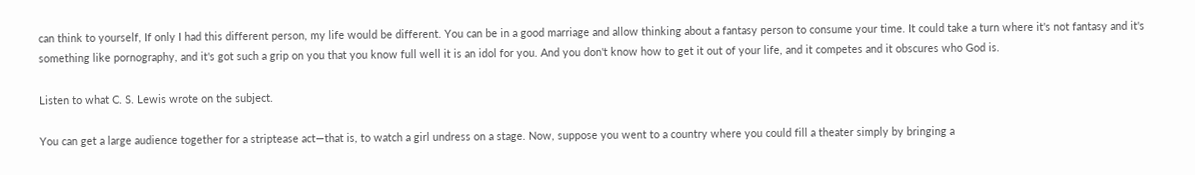can think to yourself, If only I had this different person, my life would be different. You can be in a good marriage and allow thinking about a fantasy person to consume your time. It could take a turn where it's not fantasy and it's something like pornography, and it's got such a grip on you that you know full well it is an idol for you. And you don't know how to get it out of your life, and it competes and it obscures who God is.

Listen to what C. S. Lewis wrote on the subject.

You can get a large audience together for a striptease act—that is, to watch a girl undress on a stage. Now, suppose you went to a country where you could fill a theater simply by bringing a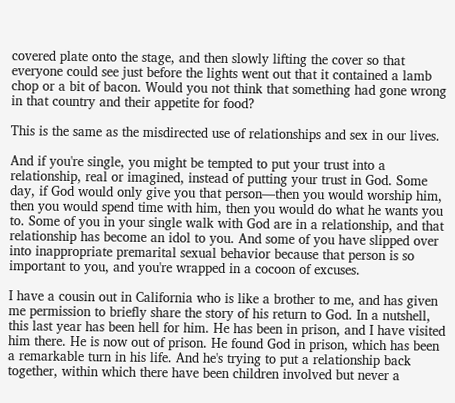covered plate onto the stage, and then slowly lifting the cover so that everyone could see just before the lights went out that it contained a lamb chop or a bit of bacon. Would you not think that something had gone wrong in that country and their appetite for food?

This is the same as the misdirected use of relationships and sex in our lives.

And if you're single, you might be tempted to put your trust into a relationship, real or imagined, instead of putting your trust in God. Some day, if God would only give you that person—then you would worship him, then you would spend time with him, then you would do what he wants you to. Some of you in your single walk with God are in a relationship, and that relationship has become an idol to you. And some of you have slipped over into inappropriate premarital sexual behavior because that person is so important to you, and you're wrapped in a cocoon of excuses.

I have a cousin out in California who is like a brother to me, and has given me permission to briefly share the story of his return to God. In a nutshell, this last year has been hell for him. He has been in prison, and I have visited him there. He is now out of prison. He found God in prison, which has been a remarkable turn in his life. And he's trying to put a relationship back together, within which there have been children involved but never a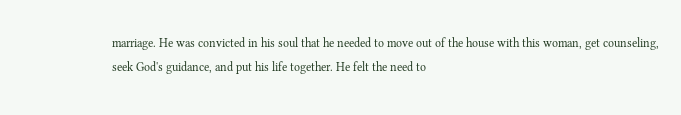marriage. He was convicted in his soul that he needed to move out of the house with this woman, get counseling, seek God's guidance, and put his life together. He felt the need to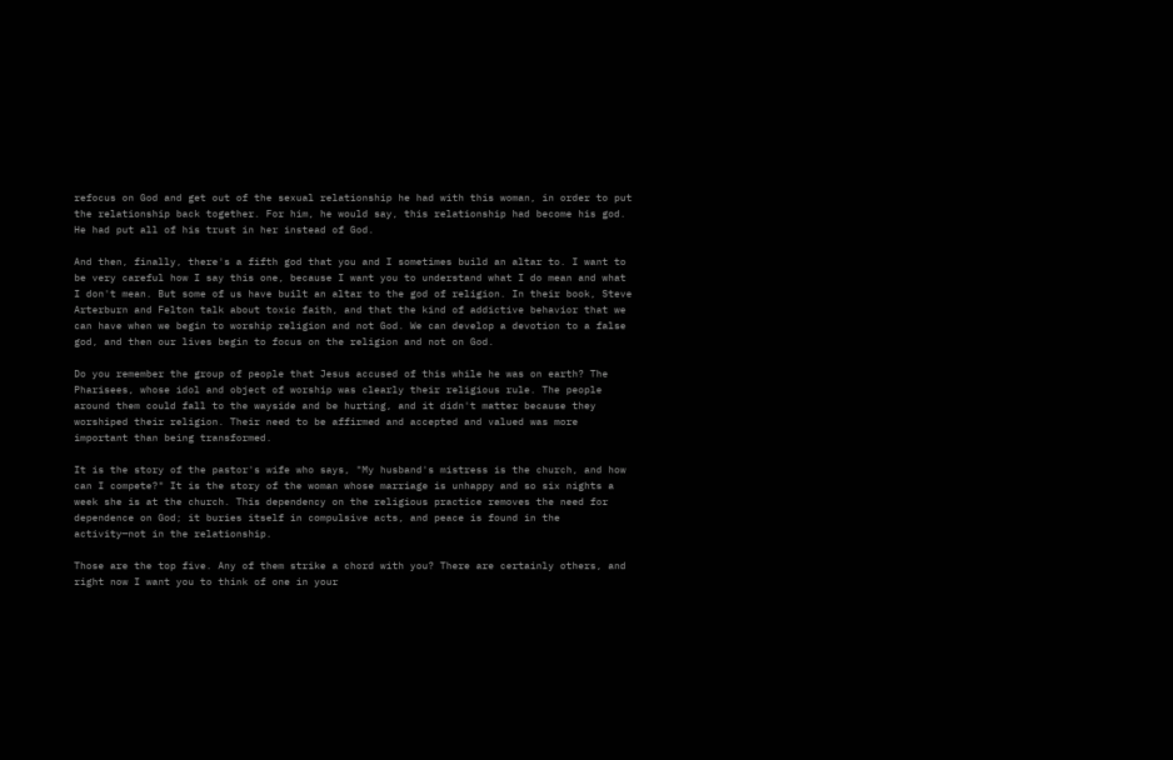refocus on God and get out of the sexual relationship he had with this woman, in order to put the relationship back together. For him, he would say, this relationship had become his god. He had put all of his trust in her instead of God.

And then, finally, there's a fifth god that you and I sometimes build an altar to. I want to be very careful how I say this one, because I want you to understand what I do mean and what I don't mean. But some of us have built an altar to the god of religion. In their book, Steve Arterburn and Felton talk about toxic faith, and that the kind of addictive behavior that we can have when we begin to worship religion and not God. We can develop a devotion to a false god, and then our lives begin to focus on the religion and not on God.

Do you remember the group of people that Jesus accused of this while he was on earth? The Pharisees, whose idol and object of worship was clearly their religious rule. The people around them could fall to the wayside and be hurting, and it didn't matter because they worshiped their religion. Their need to be affirmed and accepted and valued was more important than being transformed.

It is the story of the pastor's wife who says, "My husband's mistress is the church, and how can I compete?" It is the story of the woman whose marriage is unhappy and so six nights a week she is at the church. This dependency on the religious practice removes the need for dependence on God; it buries itself in compulsive acts, and peace is found in the activity—not in the relationship.

Those are the top five. Any of them strike a chord with you? There are certainly others, and right now I want you to think of one in your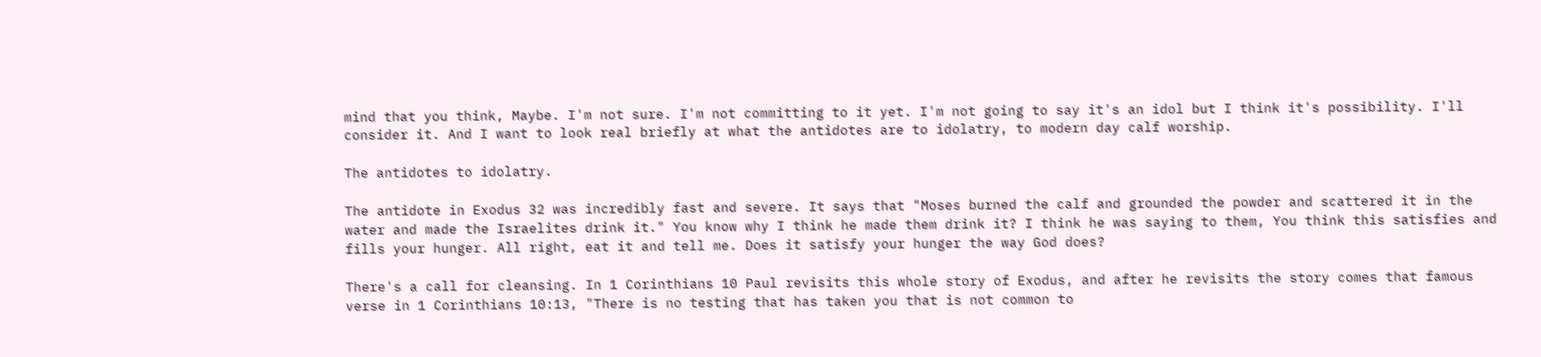mind that you think, Maybe. I'm not sure. I'm not committing to it yet. I'm not going to say it's an idol but I think it's possibility. I'll consider it. And I want to look real briefly at what the antidotes are to idolatry, to modern day calf worship.

The antidotes to idolatry.

The antidote in Exodus 32 was incredibly fast and severe. It says that "Moses burned the calf and grounded the powder and scattered it in the water and made the Israelites drink it." You know why I think he made them drink it? I think he was saying to them, You think this satisfies and fills your hunger. All right, eat it and tell me. Does it satisfy your hunger the way God does?

There's a call for cleansing. In 1 Corinthians 10 Paul revisits this whole story of Exodus, and after he revisits the story comes that famous verse in 1 Corinthians 10:13, "There is no testing that has taken you that is not common to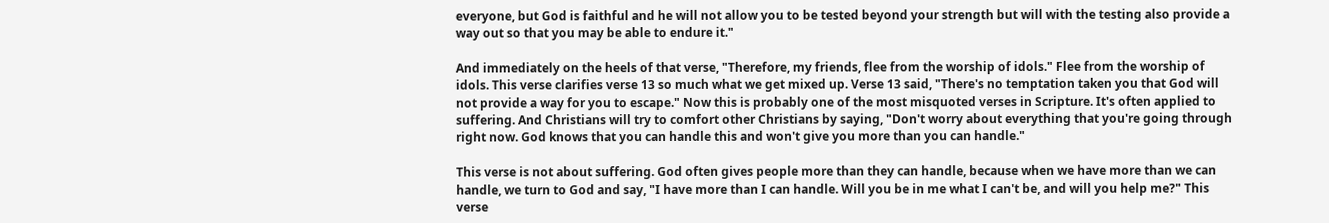everyone, but God is faithful and he will not allow you to be tested beyond your strength but will with the testing also provide a way out so that you may be able to endure it."

And immediately on the heels of that verse, "Therefore, my friends, flee from the worship of idols." Flee from the worship of idols. This verse clarifies verse 13 so much what we get mixed up. Verse 13 said, "There's no temptation taken you that God will not provide a way for you to escape." Now this is probably one of the most misquoted verses in Scripture. It's often applied to suffering. And Christians will try to comfort other Christians by saying, "Don't worry about everything that you're going through right now. God knows that you can handle this and won't give you more than you can handle."

This verse is not about suffering. God often gives people more than they can handle, because when we have more than we can handle, we turn to God and say, "I have more than I can handle. Will you be in me what I can't be, and will you help me?" This verse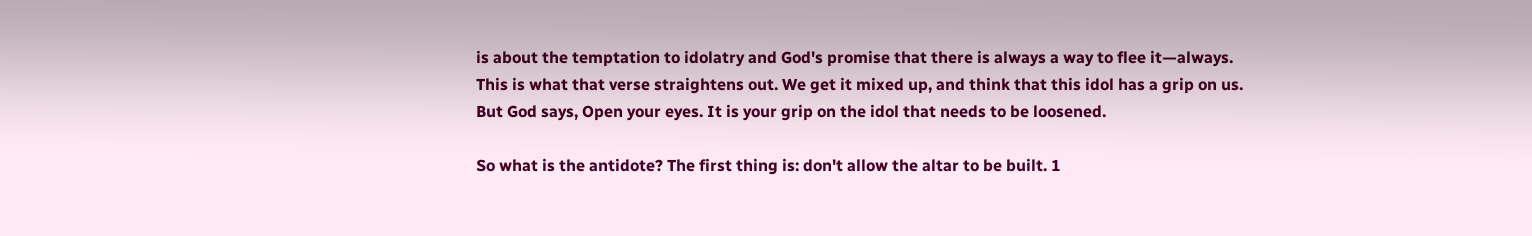is about the temptation to idolatry and God's promise that there is always a way to flee it—always. This is what that verse straightens out. We get it mixed up, and think that this idol has a grip on us. But God says, Open your eyes. It is your grip on the idol that needs to be loosened.

So what is the antidote? The first thing is: don't allow the altar to be built. 1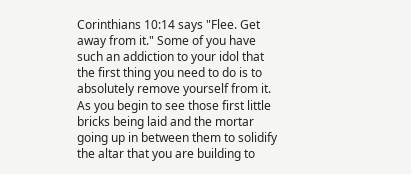Corinthians 10:14 says "Flee. Get away from it." Some of you have such an addiction to your idol that the first thing you need to do is to absolutely remove yourself from it. As you begin to see those first little bricks being laid and the mortar going up in between them to solidify the altar that you are building to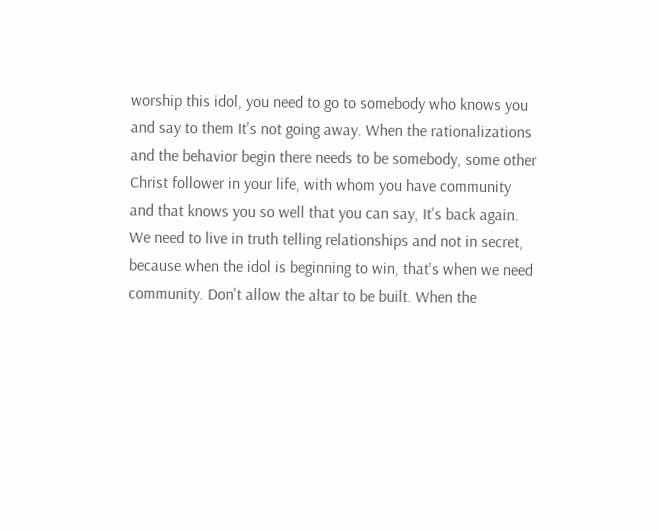worship this idol, you need to go to somebody who knows you and say to them It's not going away. When the rationalizations and the behavior begin there needs to be somebody, some other Christ follower in your life, with whom you have community and that knows you so well that you can say, It's back again. We need to live in truth telling relationships and not in secret, because when the idol is beginning to win, that's when we need community. Don't allow the altar to be built. When the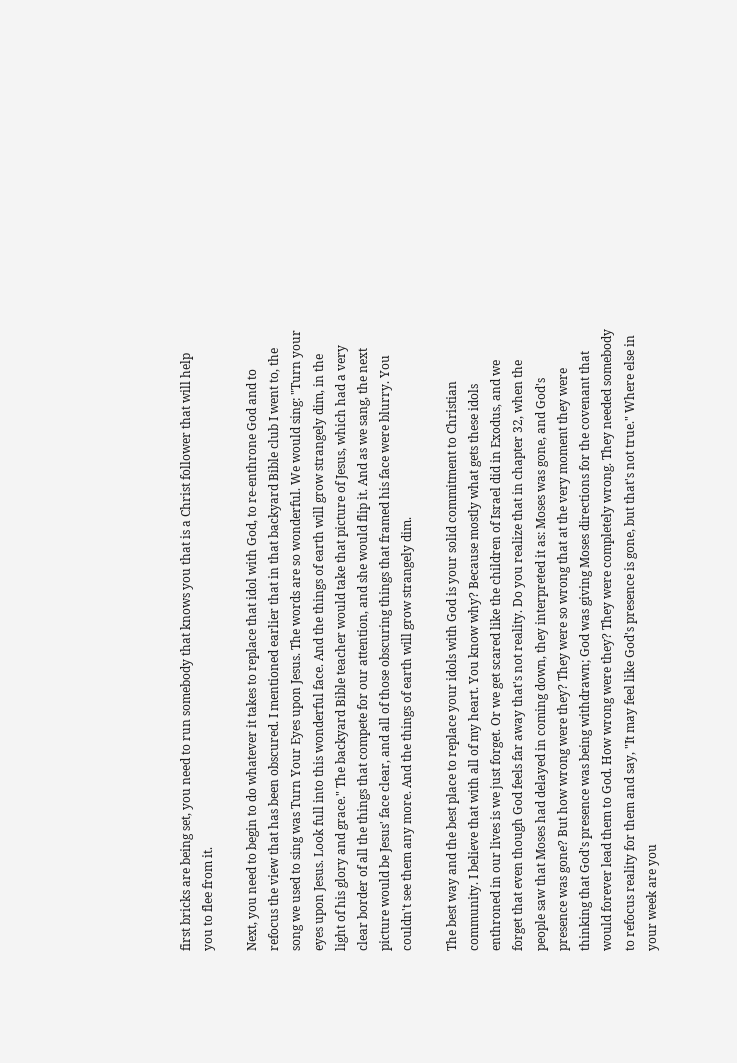first bricks are being set, you need to run somebody that knows you that is a Christ follower that will help you to flee from it.

Next, you need to begin to do whatever it takes to replace that idol with God, to re-enthrone God and to refocus the view that has been obscured. I mentioned earlier that in that backyard Bible club I went to, the song we used to sing was Turn Your Eyes upon Jesus. The words are so wonderful. We would sing: "Turn your eyes upon Jesus. Look full into this wonderful face. And the things of earth will grow strangely dim, in the light of his glory and grace." The backyard Bible teacher would take that picture of Jesus, which had a very clear border of all the things that compete for our attention, and she would flip it. And as we sang, the next picture would be Jesus' face clear, and all of those obscuring things that framed his face were blurry. You couldn't see them any more. And the things of earth will grow strangely dim.

The best way and the best place to replace your idols with God is your solid commitment to Christian community. I believe that with all of my heart. You know why? Because mostly what gets these idols enthroned in our lives is we just forget. Or we get scared like the children of Israel did in Exodus, and we forget that even though God feels far away that's not reality. Do you realize that in chapter 32, when the people saw that Moses had delayed in coming down, they interpreted it as: Moses was gone, and God's presence was gone? But how wrong were they? They were so wrong that at the very moment they were thinking that God's presence was being withdrawn; God was giving Moses directions for the covenant that would forever lead them to God. How wrong were they? They were completely wrong. They needed somebody to refocus reality for them and say, "It may feel like God's presence is gone, but that's not true." Where else in your week are you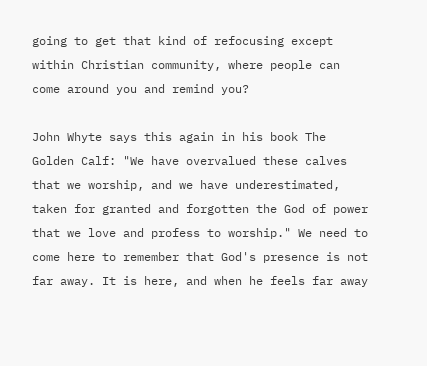going to get that kind of refocusing except within Christian community, where people can come around you and remind you?

John Whyte says this again in his book The Golden Calf: "We have overvalued these calves that we worship, and we have underestimated, taken for granted and forgotten the God of power that we love and profess to worship." We need to come here to remember that God's presence is not far away. It is here, and when he feels far away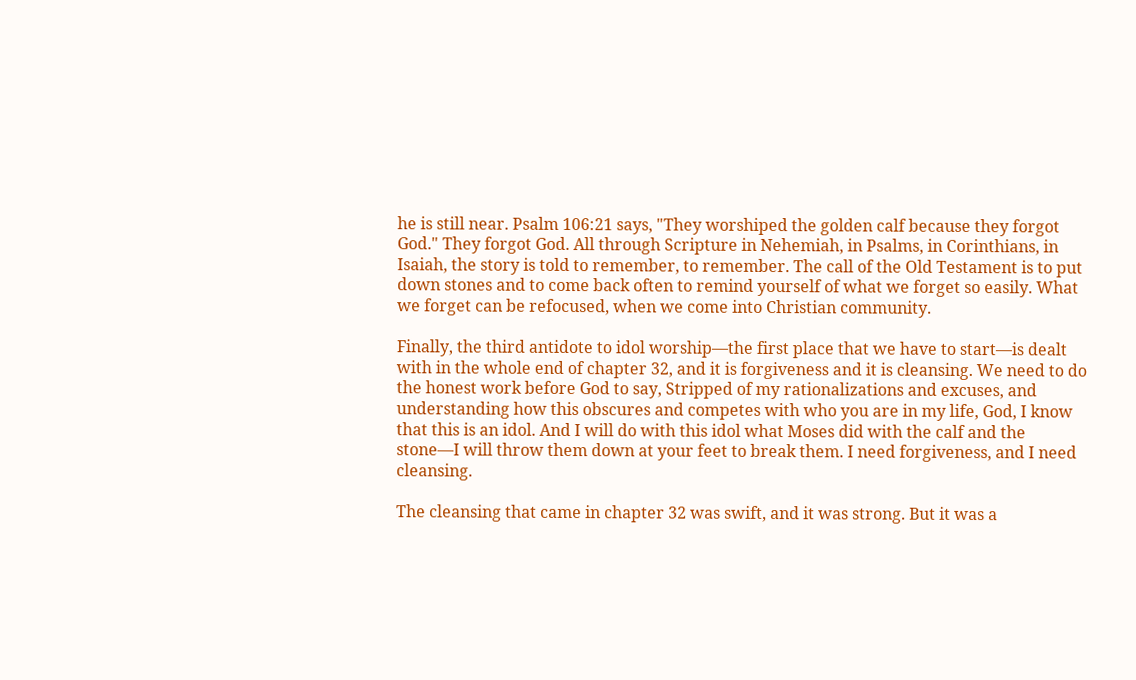he is still near. Psalm 106:21 says, "They worshiped the golden calf because they forgot God." They forgot God. All through Scripture in Nehemiah, in Psalms, in Corinthians, in Isaiah, the story is told to remember, to remember. The call of the Old Testament is to put down stones and to come back often to remind yourself of what we forget so easily. What we forget can be refocused, when we come into Christian community.

Finally, the third antidote to idol worship—the first place that we have to start—is dealt with in the whole end of chapter 32, and it is forgiveness and it is cleansing. We need to do the honest work before God to say, Stripped of my rationalizations and excuses, and understanding how this obscures and competes with who you are in my life, God, I know that this is an idol. And I will do with this idol what Moses did with the calf and the stone—I will throw them down at your feet to break them. I need forgiveness, and I need cleansing.

The cleansing that came in chapter 32 was swift, and it was strong. But it was a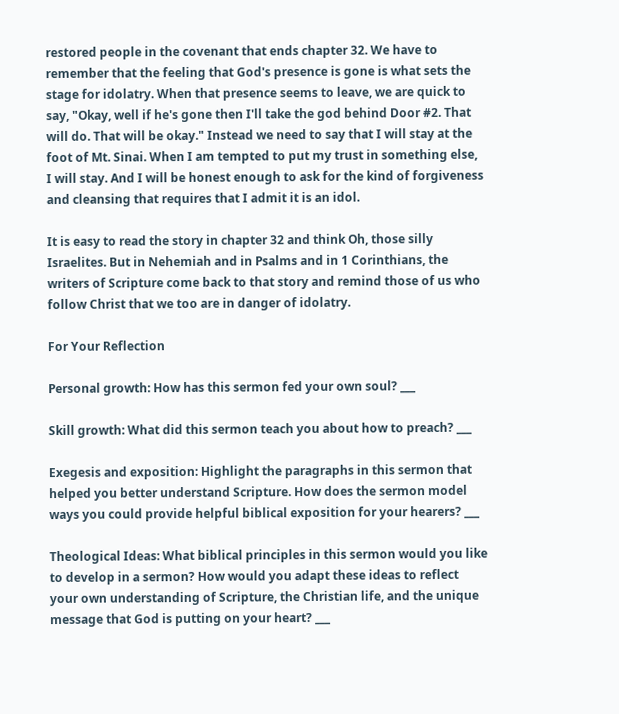restored people in the covenant that ends chapter 32. We have to remember that the feeling that God's presence is gone is what sets the stage for idolatry. When that presence seems to leave, we are quick to say, "Okay, well if he's gone then I'll take the god behind Door #2. That will do. That will be okay." Instead we need to say that I will stay at the foot of Mt. Sinai. When I am tempted to put my trust in something else, I will stay. And I will be honest enough to ask for the kind of forgiveness and cleansing that requires that I admit it is an idol.

It is easy to read the story in chapter 32 and think Oh, those silly Israelites. But in Nehemiah and in Psalms and in 1 Corinthians, the writers of Scripture come back to that story and remind those of us who follow Christ that we too are in danger of idolatry.

For Your Reflection

Personal growth: How has this sermon fed your own soul? ___

Skill growth: What did this sermon teach you about how to preach? ___

Exegesis and exposition: Highlight the paragraphs in this sermon that helped you better understand Scripture. How does the sermon model ways you could provide helpful biblical exposition for your hearers? ___

Theological Ideas: What biblical principles in this sermon would you like to develop in a sermon? How would you adapt these ideas to reflect your own understanding of Scripture, the Christian life, and the unique message that God is putting on your heart? ___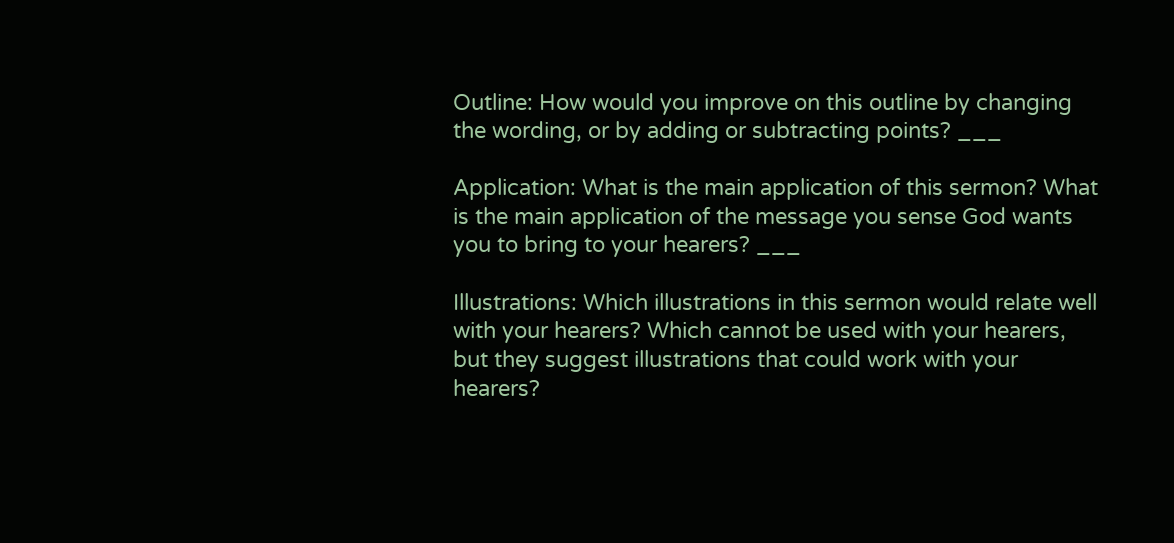Outline: How would you improve on this outline by changing the wording, or by adding or subtracting points? ___

Application: What is the main application of this sermon? What is the main application of the message you sense God wants you to bring to your hearers? ___

Illustrations: Which illustrations in this sermon would relate well with your hearers? Which cannot be used with your hearers, but they suggest illustrations that could work with your hearers?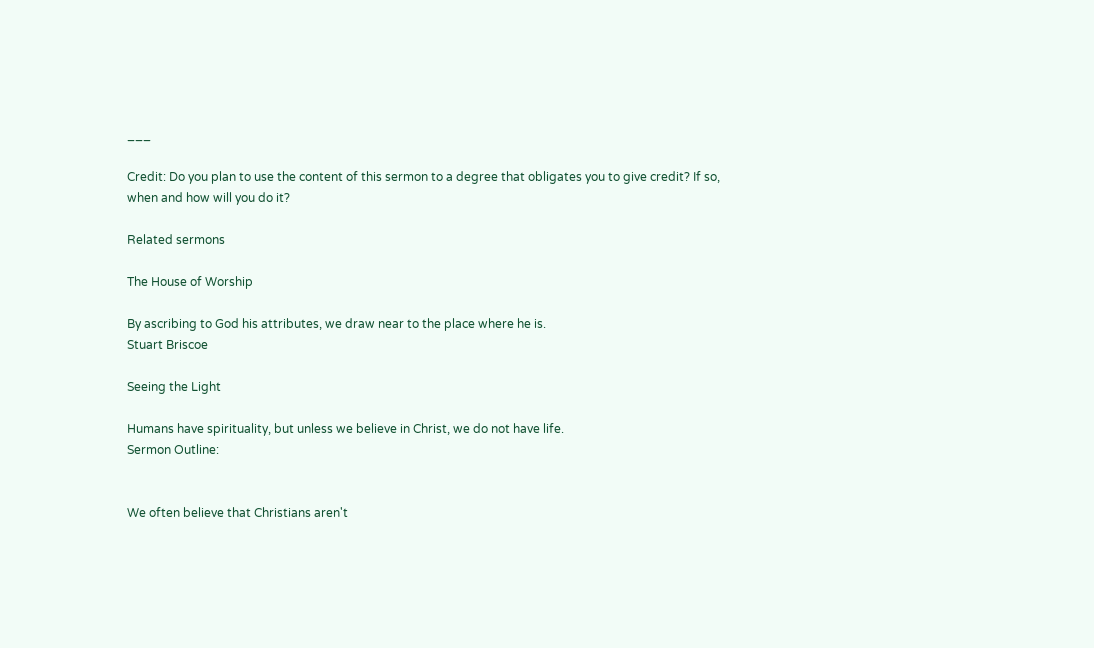___

Credit: Do you plan to use the content of this sermon to a degree that obligates you to give credit? If so, when and how will you do it?

Related sermons

The House of Worship

By ascribing to God his attributes, we draw near to the place where he is.
Stuart Briscoe

Seeing the Light

Humans have spirituality, but unless we believe in Christ, we do not have life.
Sermon Outline:


We often believe that Christians aren't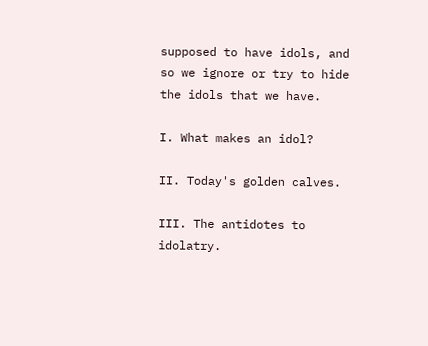supposed to have idols, and so we ignore or try to hide the idols that we have.

I. What makes an idol?

II. Today's golden calves.

III. The antidotes to idolatry.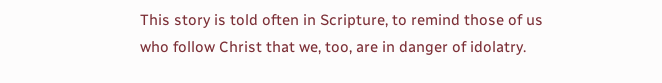This story is told often in Scripture, to remind those of us who follow Christ that we, too, are in danger of idolatry.